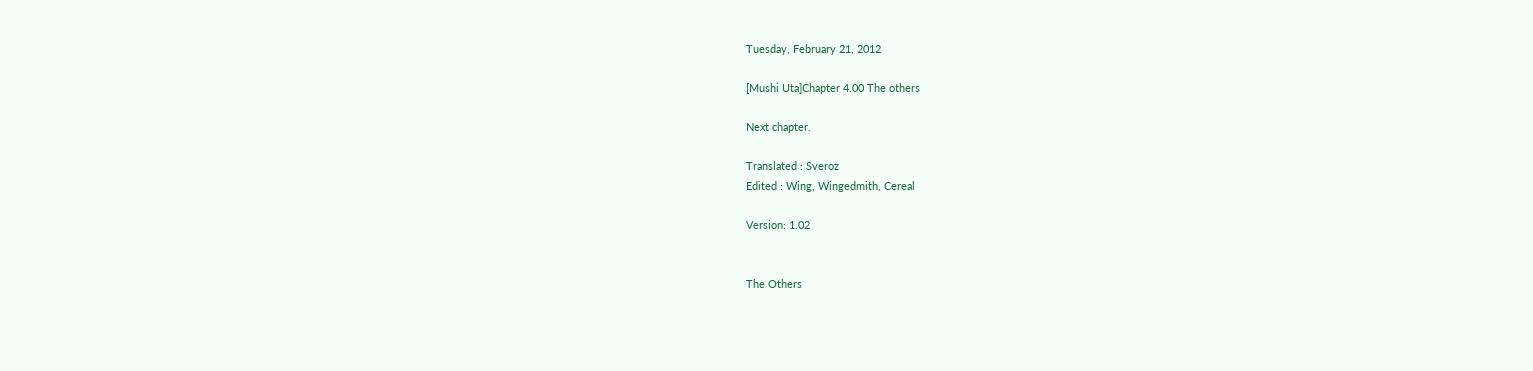Tuesday, February 21, 2012

[Mushi Uta]Chapter 4.00 The others

Next chapter.

Translated : Sveroz
Edited : Wing, Wingedmith, Cereal

Version: 1.02


The Others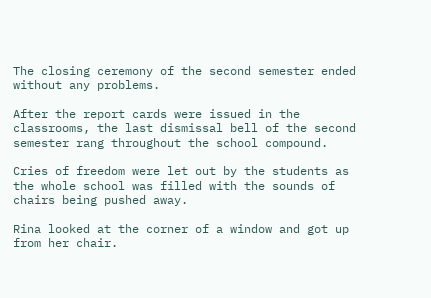The closing ceremony of the second semester ended without any problems.

After the report cards were issued in the classrooms, the last dismissal bell of the second semester rang throughout the school compound.

Cries of freedom were let out by the students as the whole school was filled with the sounds of chairs being pushed away.

Rina looked at the corner of a window and got up from her chair.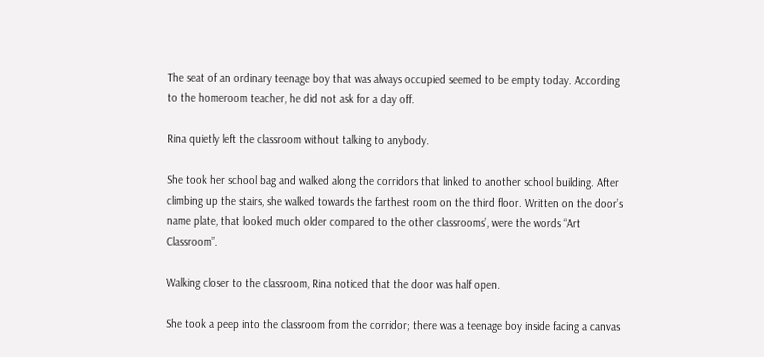The seat of an ordinary teenage boy that was always occupied seemed to be empty today. According to the homeroom teacher, he did not ask for a day off.

Rina quietly left the classroom without talking to anybody.

She took her school bag and walked along the corridors that linked to another school building. After climbing up the stairs, she walked towards the farthest room on the third floor. Written on the door’s name plate, that looked much older compared to the other classrooms’, were the words “Art Classroom”.

Walking closer to the classroom, Rina noticed that the door was half open.

She took a peep into the classroom from the corridor; there was a teenage boy inside facing a canvas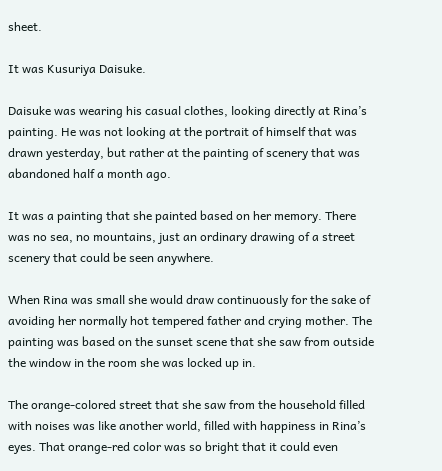sheet.

It was Kusuriya Daisuke.

Daisuke was wearing his casual clothes, looking directly at Rina’s painting. He was not looking at the portrait of himself that was drawn yesterday, but rather at the painting of scenery that was abandoned half a month ago.

It was a painting that she painted based on her memory. There was no sea, no mountains, just an ordinary drawing of a street scenery that could be seen anywhere.

When Rina was small she would draw continuously for the sake of avoiding her normally hot tempered father and crying mother. The painting was based on the sunset scene that she saw from outside the window in the room she was locked up in.

The orange-colored street that she saw from the household filled with noises was like another world, filled with happiness in Rina’s eyes. That orange-red color was so bright that it could even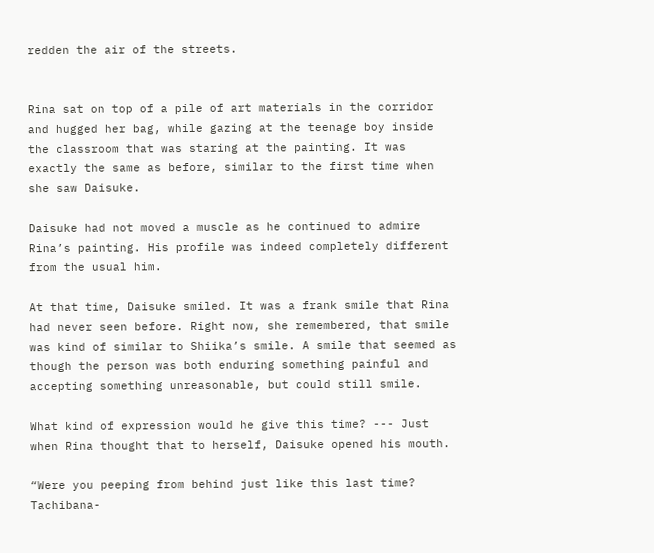redden the air of the streets.


Rina sat on top of a pile of art materials in the corridor and hugged her bag, while gazing at the teenage boy inside the classroom that was staring at the painting. It was exactly the same as before, similar to the first time when she saw Daisuke.

Daisuke had not moved a muscle as he continued to admire Rina’s painting. His profile was indeed completely different from the usual him.

At that time, Daisuke smiled. It was a frank smile that Rina had never seen before. Right now, she remembered, that smile was kind of similar to Shiika’s smile. A smile that seemed as though the person was both enduring something painful and accepting something unreasonable, but could still smile.

What kind of expression would he give this time? --- Just when Rina thought that to herself, Daisuke opened his mouth.

“Were you peeping from behind just like this last time? Tachibana-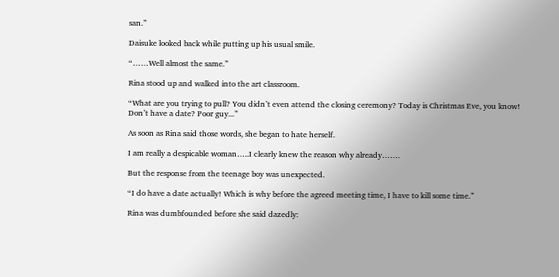san.”

Daisuke looked back while putting up his usual smile.

“……Well almost the same.”

Rina stood up and walked into the art classroom.

“What are you trying to pull? You didn’t even attend the closing ceremony? Today is Christmas Eve, you know! Don’t have a date? Poor guy...”

As soon as Rina said those words, she began to hate herself.

I am really a despicable woman…..I clearly knew the reason why already…….

But the response from the teenage boy was unexpected.

“I do have a date actually! Which is why before the agreed meeting time, I have to kill some time.”

Rina was dumbfounded before she said dazedly: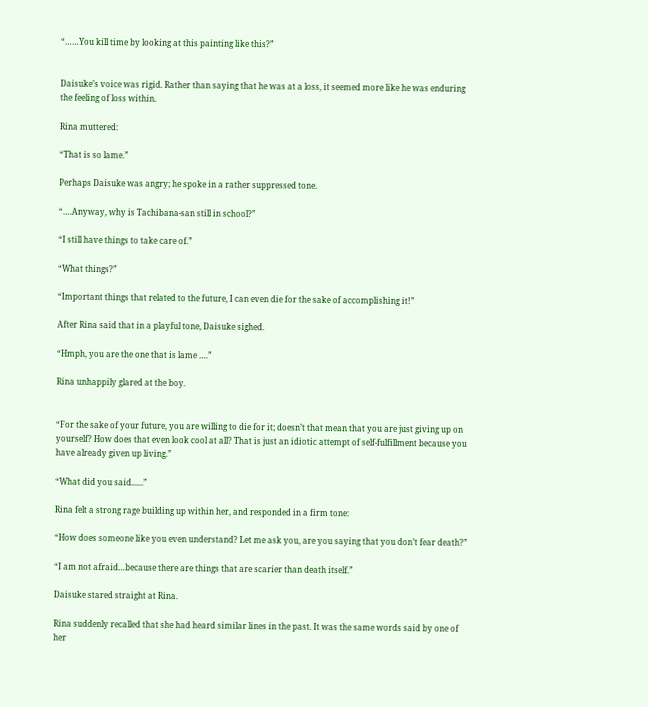“……You kill time by looking at this painting like this?”


Daisuke’s voice was rigid. Rather than saying that he was at a loss, it seemed more like he was enduring the feeling of loss within.

Rina muttered:

“That is so lame.”

Perhaps Daisuke was angry; he spoke in a rather suppressed tone.

“….Anyway, why is Tachibana-san still in school?”

“I still have things to take care of.”

“What things?”

“Important things that related to the future, I can even die for the sake of accomplishing it!”

After Rina said that in a playful tone, Daisuke sighed.

“Hmph, you are the one that is lame ….”

Rina unhappily glared at the boy.


“For the sake of your future, you are willing to die for it; doesn’t that mean that you are just giving up on yourself? How does that even look cool at all? That is just an idiotic attempt of self-fulfillment because you have already given up living.”

“What did you said......”

Rina felt a strong rage building up within her, and responded in a firm tone:

“How does someone like you even understand? Let me ask you, are you saying that you don’t fear death?”

“I am not afraid…because there are things that are scarier than death itself.”

Daisuke stared straight at Rina.

Rina suddenly recalled that she had heard similar lines in the past. It was the same words said by one of her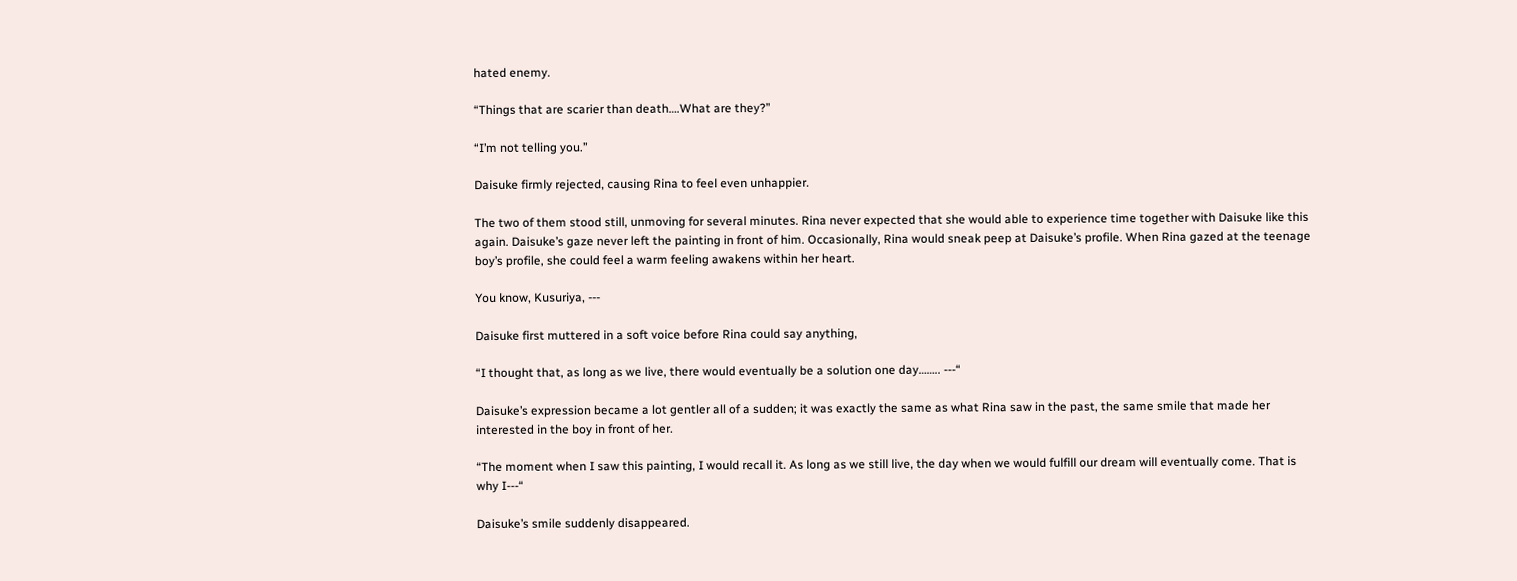hated enemy.

“Things that are scarier than death….What are they?”

“I’m not telling you.”

Daisuke firmly rejected, causing Rina to feel even unhappier.

The two of them stood still, unmoving for several minutes. Rina never expected that she would able to experience time together with Daisuke like this again. Daisuke’s gaze never left the painting in front of him. Occasionally, Rina would sneak peep at Daisuke’s profile. When Rina gazed at the teenage boy’s profile, she could feel a warm feeling awakens within her heart.

You know, Kusuriya, ---

Daisuke first muttered in a soft voice before Rina could say anything,

“I thought that, as long as we live, there would eventually be a solution one day…….. ---“

Daisuke’s expression became a lot gentler all of a sudden; it was exactly the same as what Rina saw in the past, the same smile that made her interested in the boy in front of her.

“The moment when I saw this painting, I would recall it. As long as we still live, the day when we would fulfill our dream will eventually come. That is why I---“

Daisuke’s smile suddenly disappeared.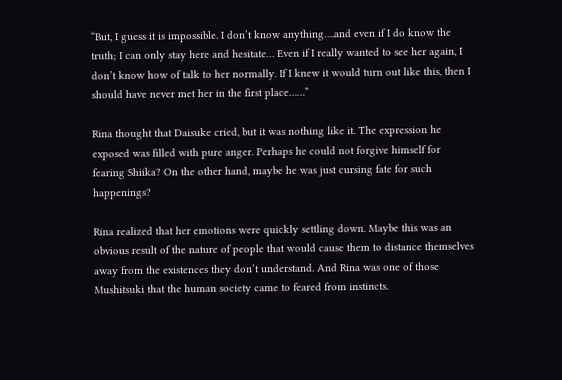“But, I guess it is impossible. I don’t know anything….and even if I do know the truth; I can only stay here and hesitate… Even if I really wanted to see her again, I don’t know how of talk to her normally. If I knew it would turn out like this, then I should have never met her in the first place……”

Rina thought that Daisuke cried, but it was nothing like it. The expression he exposed was filled with pure anger. Perhaps he could not forgive himself for fearing Shiika? On the other hand, maybe he was just cursing fate for such happenings?

Rina realized that her emotions were quickly settling down. Maybe this was an obvious result of the nature of people that would cause them to distance themselves away from the existences they don’t understand. And Rina was one of those Mushitsuki that the human society came to feared from instincts.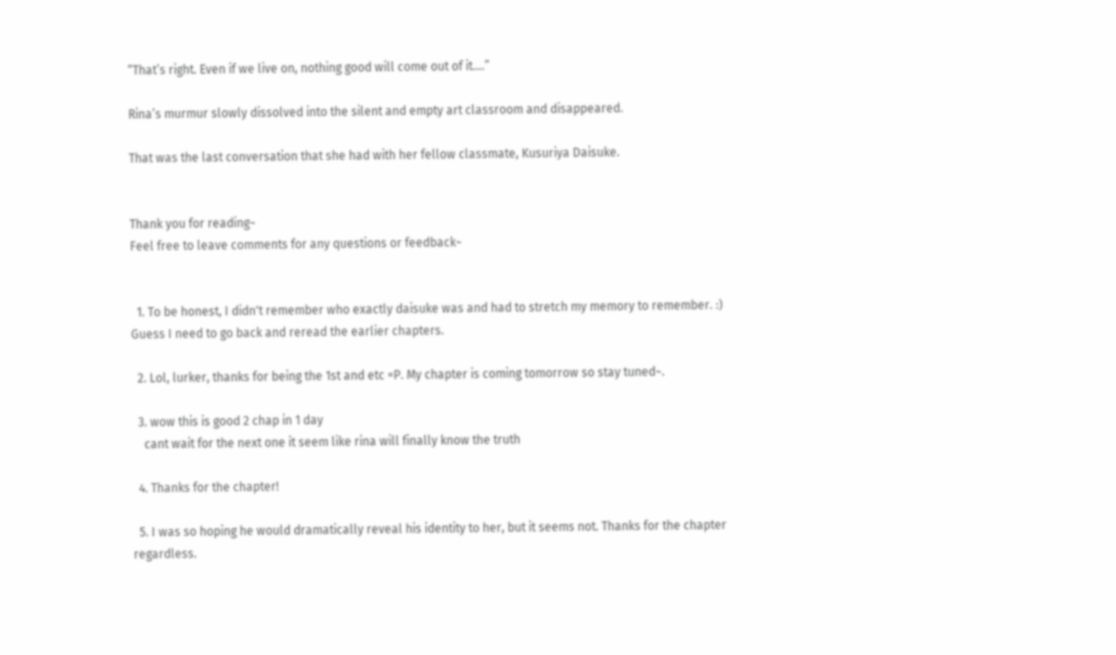“That’s right. Even if we live on, nothing good will come out of it….”

Rina’s murmur slowly dissolved into the silent and empty art classroom and disappeared.

That was the last conversation that she had with her fellow classmate, Kusuriya Daisuke.


Thank you for reading~
Feel free to leave comments for any questions or feedback~


  1. To be honest, I didn't remember who exactly daisuke was and had to stretch my memory to remember. :) Guess I need to go back and reread the earlier chapters.

  2. Lol, lurker, thanks for being the 1st and etc =P. My chapter is coming tomorrow so stay tuned~.

  3. wow this is good 2 chap in 1 day
    cant wait for the next one it seem like rina will finally know the truth

  4. Thanks for the chapter!

  5. I was so hoping he would dramatically reveal his identity to her, but it seems not. Thanks for the chapter regardless.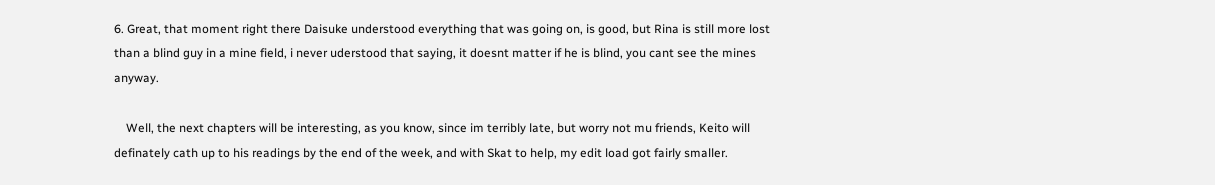6. Great, that moment right there Daisuke understood everything that was going on, is good, but Rina is still more lost than a blind guy in a mine field, i never uderstood that saying, it doesnt matter if he is blind, you cant see the mines anyway.

    Well, the next chapters will be interesting, as you know, since im terribly late, but worry not mu friends, Keito will definately cath up to his readings by the end of the week, and with Skat to help, my edit load got fairly smaller.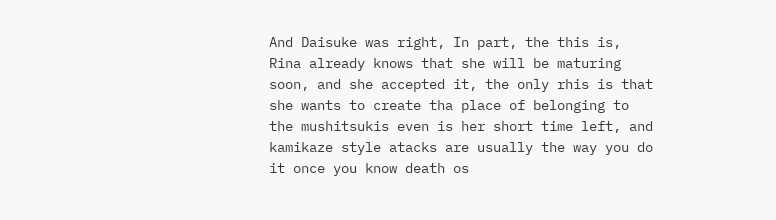And Daisuke was right, In part, the this is, Rina already knows that she will be maturing soon, and she accepted it, the only rhis is that she wants to create tha place of belonging to the mushitsukis even is her short time left, and kamikaze style atacks are usually the way you do it once you know death os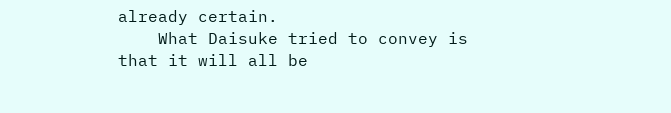already certain.
    What Daisuke tried to convey is that it will all be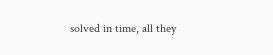solved in time, all they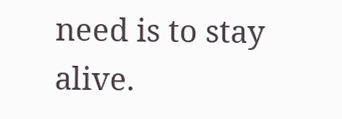need is to stay alive.